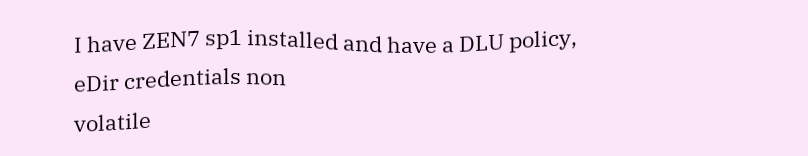I have ZEN7 sp1 installed and have a DLU policy, eDir credentials non
volatile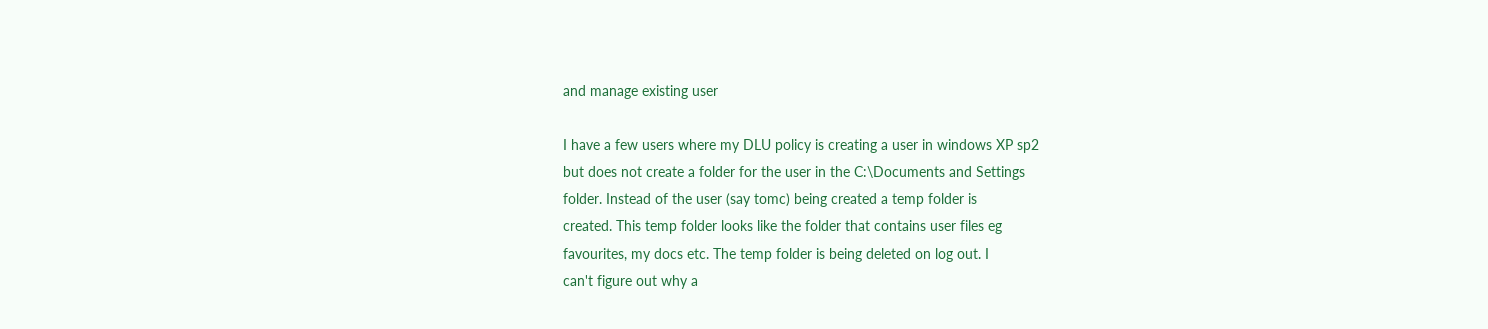and manage existing user

I have a few users where my DLU policy is creating a user in windows XP sp2
but does not create a folder for the user in the C:\Documents and Settings
folder. Instead of the user (say tomc) being created a temp folder is
created. This temp folder looks like the folder that contains user files eg
favourites, my docs etc. The temp folder is being deleted on log out. I
can't figure out why a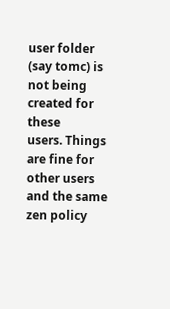user folder (say tomc) is not being created for these
users. Things are fine for other users and the same zen policy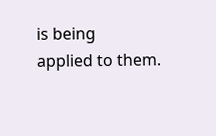is being
applied to them.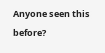Anyone seen this before?